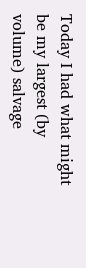Today I had what might be my largest (by volume) salvage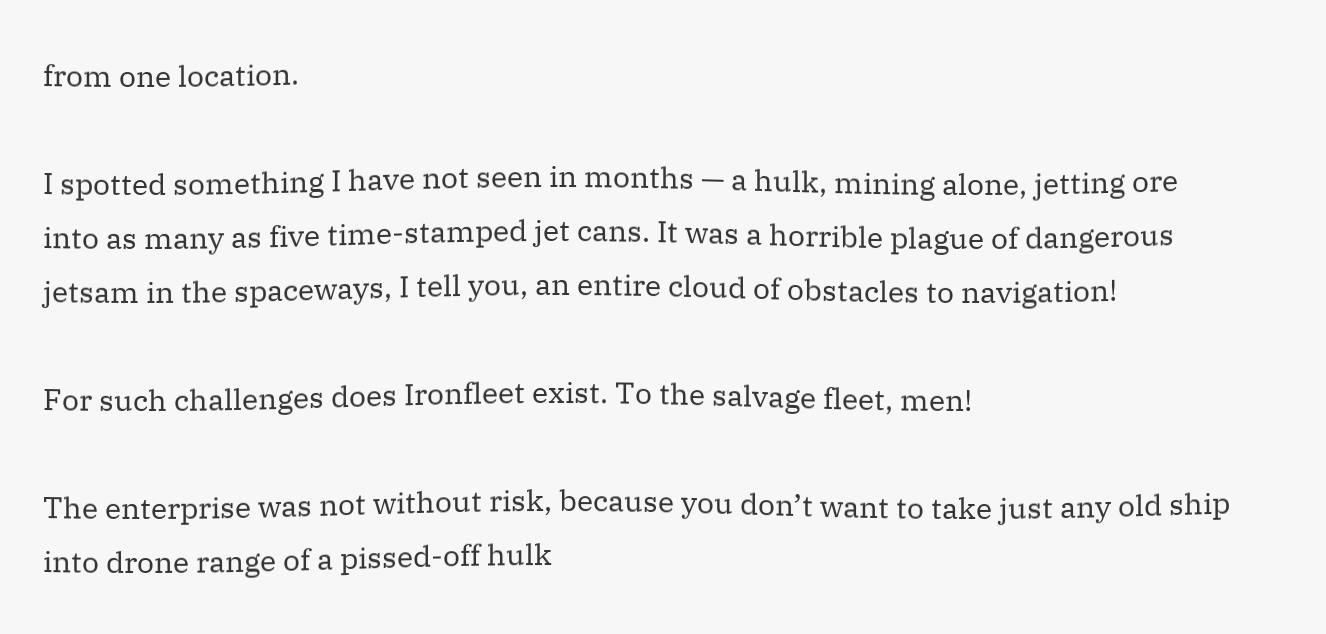from one location.

I spotted something I have not seen in months — a hulk, mining alone, jetting ore into as many as five time-stamped jet cans. It was a horrible plague of dangerous jetsam in the spaceways, I tell you, an entire cloud of obstacles to navigation!

For such challenges does Ironfleet exist. To the salvage fleet, men!

The enterprise was not without risk, because you don’t want to take just any old ship into drone range of a pissed-off hulk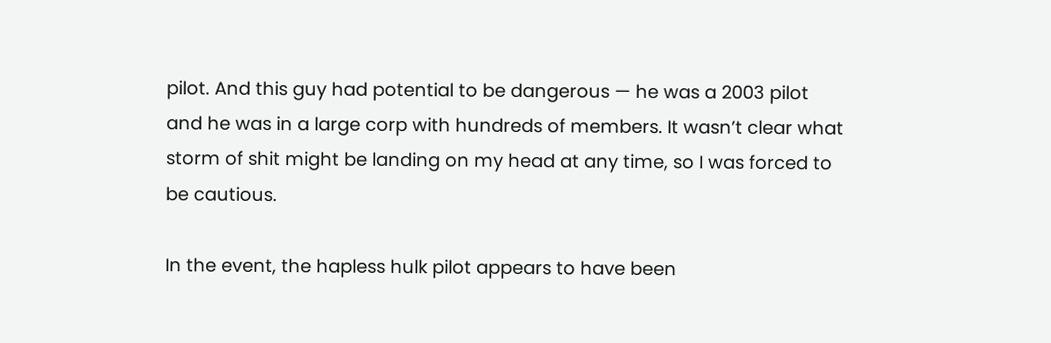pilot. And this guy had potential to be dangerous — he was a 2003 pilot and he was in a large corp with hundreds of members. It wasn’t clear what storm of shit might be landing on my head at any time, so I was forced to be cautious.

In the event, the hapless hulk pilot appears to have been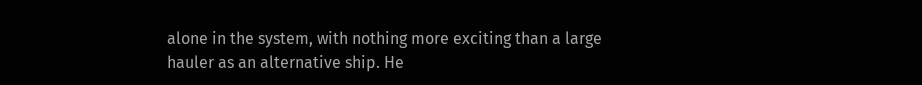alone in the system, with nothing more exciting than a large hauler as an alternative ship. He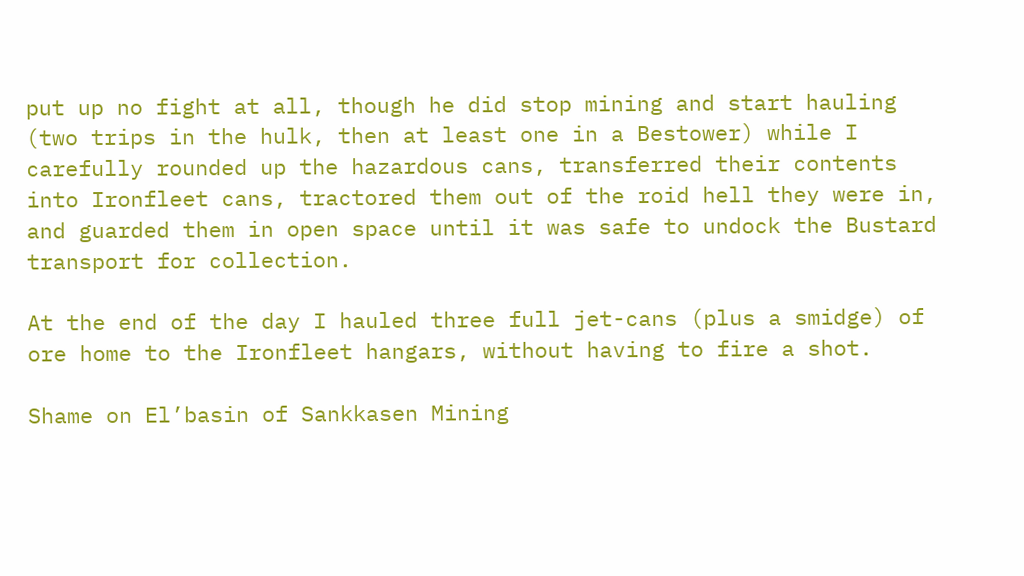put up no fight at all, though he did stop mining and start hauling (two trips in the hulk, then at least one in a Bestower) while I carefully rounded up the hazardous cans, transferred their contents into Ironfleet cans, tractored them out of the roid hell they were in, and guarded them in open space until it was safe to undock the Bustard transport for collection.

At the end of the day I hauled three full jet-cans (plus a smidge) of ore home to the Ironfleet hangars, without having to fire a shot.

Shame on El’basin of Sankkasen Mining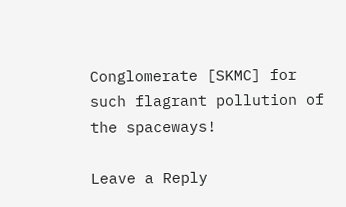Conglomerate [SKMC] for such flagrant pollution of the spaceways!

Leave a Reply